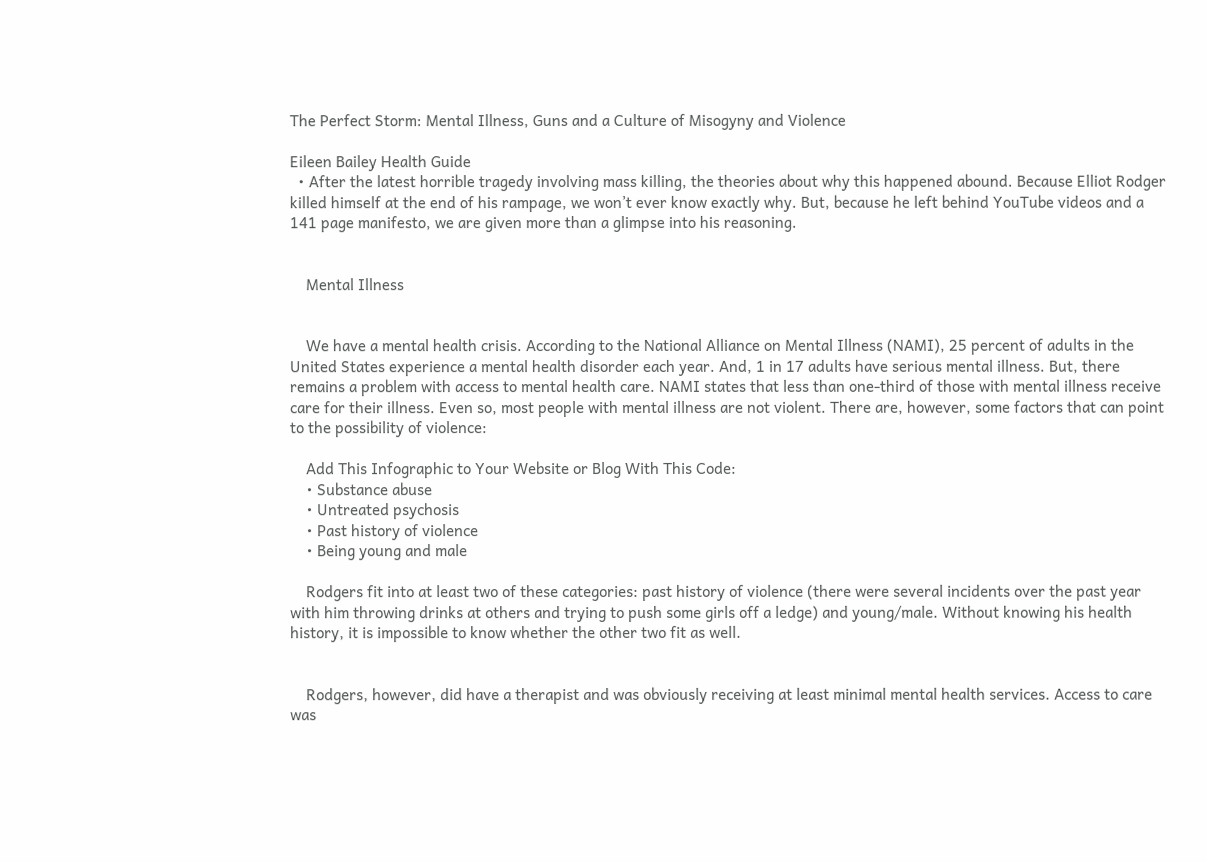The Perfect Storm: Mental Illness, Guns and a Culture of Misogyny and Violence

Eileen Bailey Health Guide
  • After the latest horrible tragedy involving mass killing, the theories about why this happened abound. Because Elliot Rodger killed himself at the end of his rampage, we won’t ever know exactly why. But, because he left behind YouTube videos and a 141 page manifesto, we are given more than a glimpse into his reasoning.


    Mental Illness


    We have a mental health crisis. According to the National Alliance on Mental Illness (NAMI), 25 percent of adults in the United States experience a mental health disorder each year. And, 1 in 17 adults have serious mental illness. But, there remains a problem with access to mental health care. NAMI states that less than one-third of those with mental illness receive care for their illness. Even so, most people with mental illness are not violent. There are, however, some factors that can point to the possibility of violence:

    Add This Infographic to Your Website or Blog With This Code:
    • Substance abuse
    • Untreated psychosis
    • Past history of violence
    • Being young and male

    Rodgers fit into at least two of these categories: past history of violence (there were several incidents over the past year with him throwing drinks at others and trying to push some girls off a ledge) and young/male. Without knowing his health history, it is impossible to know whether the other two fit as well.


    Rodgers, however, did have a therapist and was obviously receiving at least minimal mental health services. Access to care was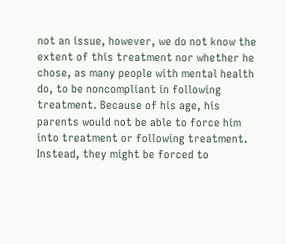not an issue, however, we do not know the extent of this treatment nor whether he chose, as many people with mental health do, to be noncompliant in following treatment. Because of his age, his parents would not be able to force him into treatment or following treatment. Instead, they might be forced to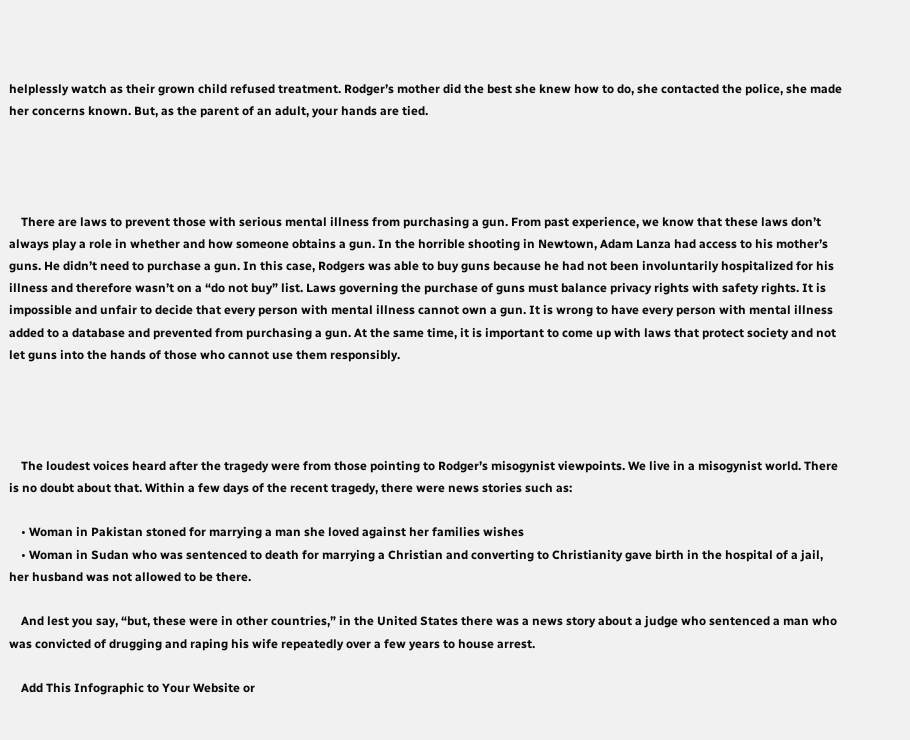helplessly watch as their grown child refused treatment. Rodger’s mother did the best she knew how to do, she contacted the police, she made her concerns known. But, as the parent of an adult, your hands are tied.




    There are laws to prevent those with serious mental illness from purchasing a gun. From past experience, we know that these laws don’t always play a role in whether and how someone obtains a gun. In the horrible shooting in Newtown, Adam Lanza had access to his mother’s guns. He didn’t need to purchase a gun. In this case, Rodgers was able to buy guns because he had not been involuntarily hospitalized for his illness and therefore wasn’t on a “do not buy” list. Laws governing the purchase of guns must balance privacy rights with safety rights. It is impossible and unfair to decide that every person with mental illness cannot own a gun. It is wrong to have every person with mental illness added to a database and prevented from purchasing a gun. At the same time, it is important to come up with laws that protect society and not let guns into the hands of those who cannot use them responsibly.




    The loudest voices heard after the tragedy were from those pointing to Rodger’s misogynist viewpoints. We live in a misogynist world. There is no doubt about that. Within a few days of the recent tragedy, there were news stories such as:

    • Woman in Pakistan stoned for marrying a man she loved against her families wishes
    • Woman in Sudan who was sentenced to death for marrying a Christian and converting to Christianity gave birth in the hospital of a jail, her husband was not allowed to be there.

    And lest you say, “but, these were in other countries,” in the United States there was a news story about a judge who sentenced a man who was convicted of drugging and raping his wife repeatedly over a few years to house arrest.

    Add This Infographic to Your Website or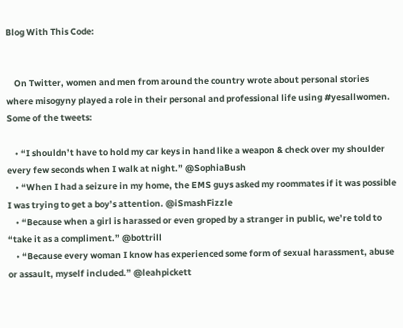Blog With This Code:


    On Twitter, women and men from around the country wrote about personal stories where misogyny played a role in their personal and professional life using #yesallwomen. Some of the tweets:

    • “I shouldn’t have to hold my car keys in hand like a weapon & check over my shoulder every few seconds when I walk at night.” @SophiaBush
    • “When I had a seizure in my home, the EMS guys asked my roommates if it was possible I was trying to get a boy’s attention. @iSmashFizzle
    • “Because when a girl is harassed or even groped by a stranger in public, we’re told to “take it as a compliment.” @bottrill
    • “Because every woman I know has experienced some form of sexual harassment, abuse or assault, myself included.” @leahpickett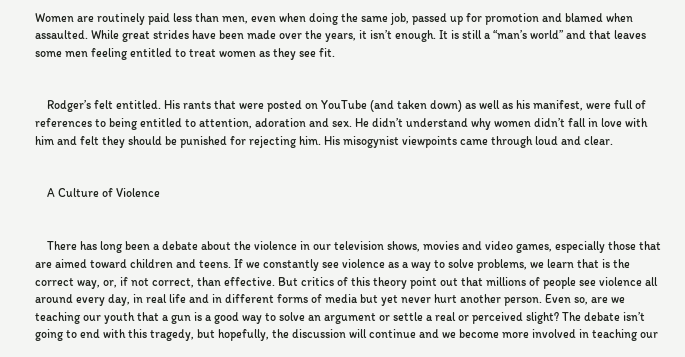Women are routinely paid less than men, even when doing the same job, passed up for promotion and blamed when assaulted. While great strides have been made over the years, it isn’t enough. It is still a “man’s world” and that leaves some men feeling entitled to treat women as they see fit.


    Rodger’s felt entitled. His rants that were posted on YouTube (and taken down) as well as his manifest, were full of references to being entitled to attention, adoration and sex. He didn’t understand why women didn’t fall in love with him and felt they should be punished for rejecting him. His misogynist viewpoints came through loud and clear.


    A Culture of Violence


    There has long been a debate about the violence in our television shows, movies and video games, especially those that are aimed toward children and teens. If we constantly see violence as a way to solve problems, we learn that is the correct way, or, if not correct, than effective. But critics of this theory point out that millions of people see violence all around every day, in real life and in different forms of media but yet never hurt another person. Even so, are we teaching our youth that a gun is a good way to solve an argument or settle a real or perceived slight? The debate isn’t going to end with this tragedy, but hopefully, the discussion will continue and we become more involved in teaching our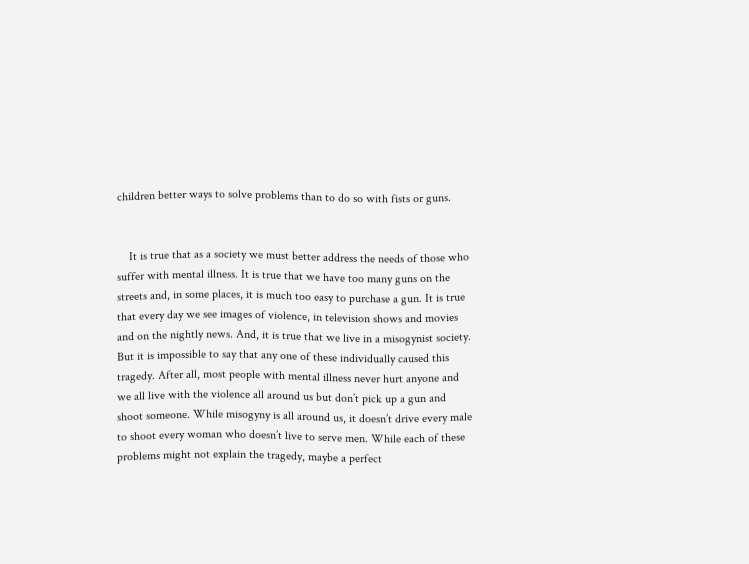children better ways to solve problems than to do so with fists or guns.


    It is true that as a society we must better address the needs of those who suffer with mental illness. It is true that we have too many guns on the streets and, in some places, it is much too easy to purchase a gun. It is true that every day we see images of violence, in television shows and movies and on the nightly news. And, it is true that we live in a misogynist society. But it is impossible to say that any one of these individually caused this tragedy. After all, most people with mental illness never hurt anyone and we all live with the violence all around us but don’t pick up a gun and shoot someone. While misogyny is all around us, it doesn’t drive every male to shoot every woman who doesn’t live to serve men. While each of these problems might not explain the tragedy, maybe a perfect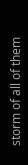storm of all of them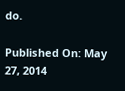do.

Published On: May 27, 2014